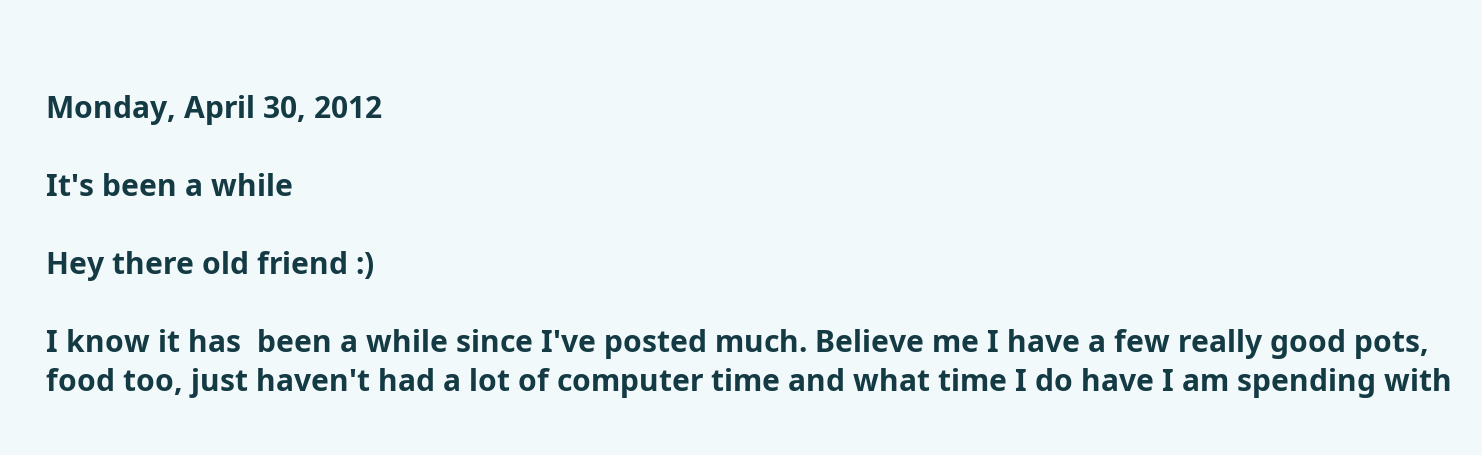Monday, April 30, 2012

It's been a while

Hey there old friend :)

I know it has  been a while since I've posted much. Believe me I have a few really good pots, food too, just haven't had a lot of computer time and what time I do have I am spending with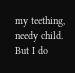my teething, needy child. But I do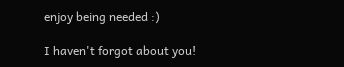enjoy being needed :)

I haven't forgot about you!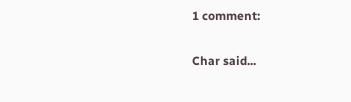1 comment:

Char said...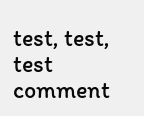test, test, test comment